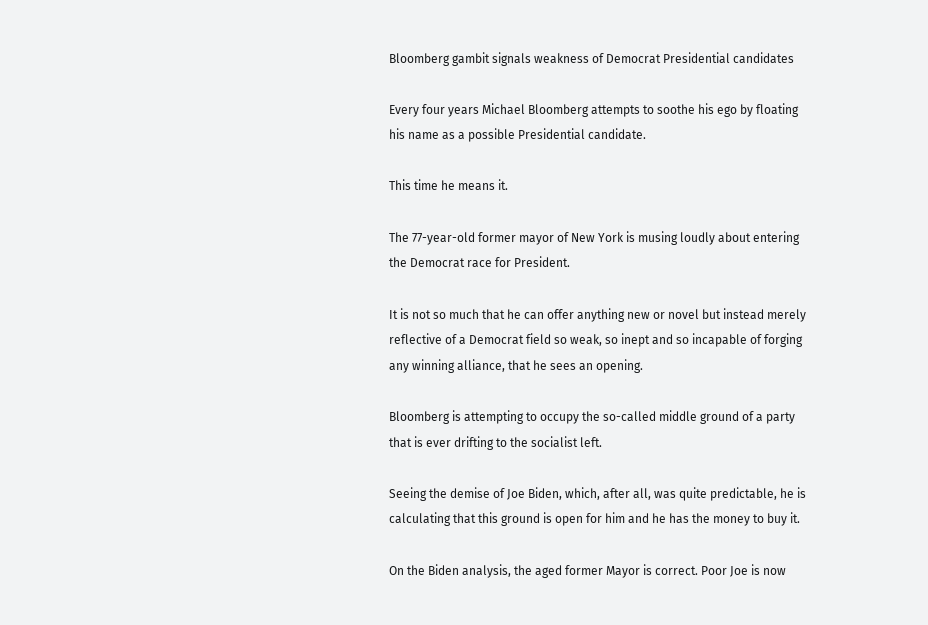Bloomberg gambit signals weakness of Democrat Presidential candidates

Every four years Michael Bloomberg attempts to soothe his ego by floating his name as a possible Presidential candidate.

This time he means it.

The 77-year-old former mayor of New York is musing loudly about entering the Democrat race for President.

It is not so much that he can offer anything new or novel but instead merely reflective of a Democrat field so weak, so inept and so incapable of forging any winning alliance, that he sees an opening.

Bloomberg is attempting to occupy the so-called middle ground of a party that is ever drifting to the socialist left.

Seeing the demise of Joe Biden, which, after all, was quite predictable, he is calculating that this ground is open for him and he has the money to buy it.

On the Biden analysis, the aged former Mayor is correct. Poor Joe is now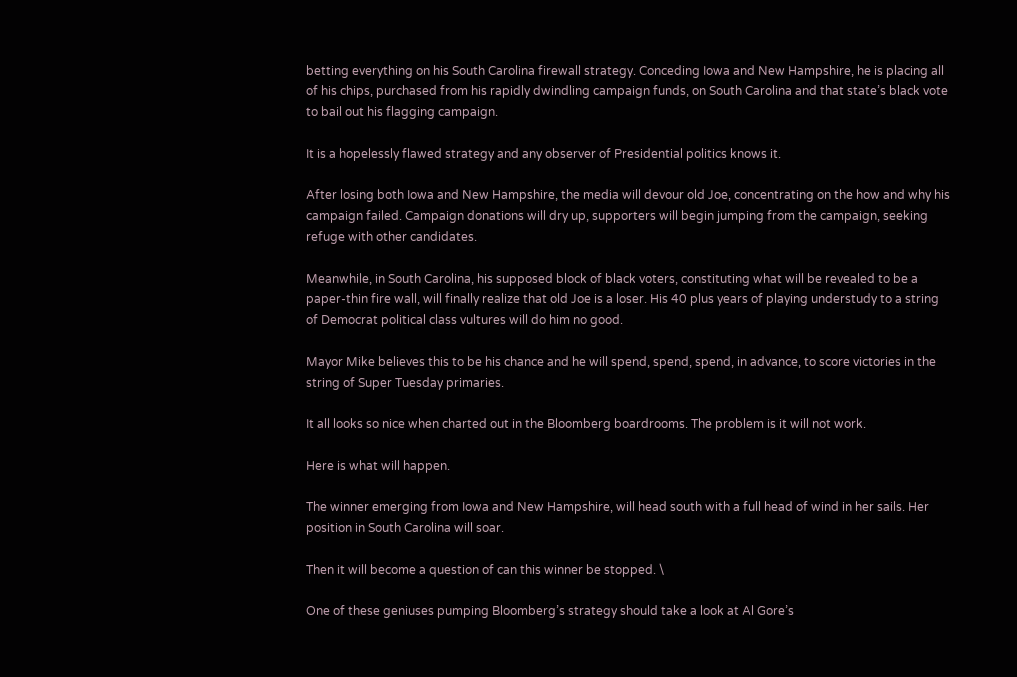betting everything on his South Carolina firewall strategy. Conceding Iowa and New Hampshire, he is placing all of his chips, purchased from his rapidly dwindling campaign funds, on South Carolina and that state’s black vote to bail out his flagging campaign.

It is a hopelessly flawed strategy and any observer of Presidential politics knows it.

After losing both Iowa and New Hampshire, the media will devour old Joe, concentrating on the how and why his campaign failed. Campaign donations will dry up, supporters will begin jumping from the campaign, seeking refuge with other candidates.

Meanwhile, in South Carolina, his supposed block of black voters, constituting what will be revealed to be a paper-thin fire wall, will finally realize that old Joe is a loser. His 40 plus years of playing understudy to a string of Democrat political class vultures will do him no good.

Mayor Mike believes this to be his chance and he will spend, spend, spend, in advance, to score victories in the string of Super Tuesday primaries.

It all looks so nice when charted out in the Bloomberg boardrooms. The problem is it will not work.

Here is what will happen.

The winner emerging from Iowa and New Hampshire, will head south with a full head of wind in her sails. Her position in South Carolina will soar.

Then it will become a question of can this winner be stopped. \

One of these geniuses pumping Bloomberg’s strategy should take a look at Al Gore’s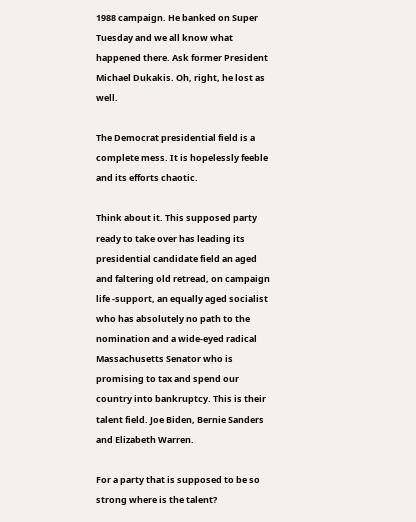1988 campaign. He banked on Super Tuesday and we all know what happened there. Ask former President Michael Dukakis. Oh, right, he lost as well.

The Democrat presidential field is a complete mess. It is hopelessly feeble and its efforts chaotic.

Think about it. This supposed party ready to take over has leading its presidential candidate field an aged and faltering old retread, on campaign life -support, an equally aged socialist who has absolutely no path to the nomination and a wide-eyed radical Massachusetts Senator who is promising to tax and spend our country into bankruptcy. This is their talent field. Joe Biden, Bernie Sanders and Elizabeth Warren.

For a party that is supposed to be so strong where is the talent?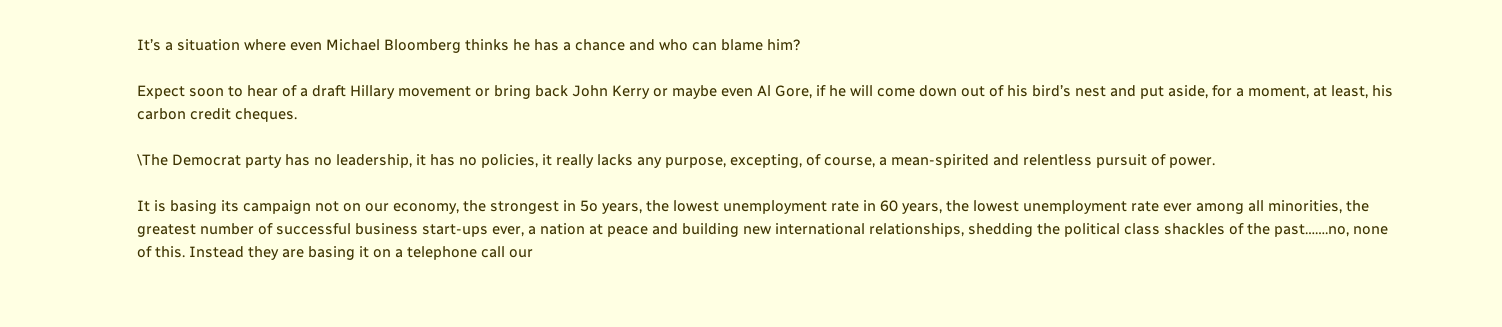It’s a situation where even Michael Bloomberg thinks he has a chance and who can blame him?

Expect soon to hear of a draft Hillary movement or bring back John Kerry or maybe even Al Gore, if he will come down out of his bird’s nest and put aside, for a moment, at least, his carbon credit cheques.

\The Democrat party has no leadership, it has no policies, it really lacks any purpose, excepting, of course, a mean-spirited and relentless pursuit of power.

It is basing its campaign not on our economy, the strongest in 5o years, the lowest unemployment rate in 60 years, the lowest unemployment rate ever among all minorities, the greatest number of successful business start-ups ever, a nation at peace and building new international relationships, shedding the political class shackles of the past…….no, none of this. Instead they are basing it on a telephone call our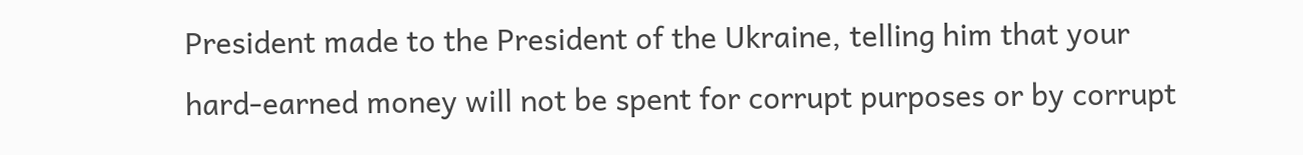President made to the President of the Ukraine, telling him that your hard-earned money will not be spent for corrupt purposes or by corrupt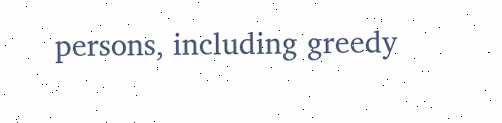persons, including greedy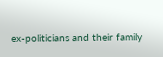ex-politicians and their family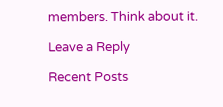members. Think about it.

Leave a Reply

Recent Posts